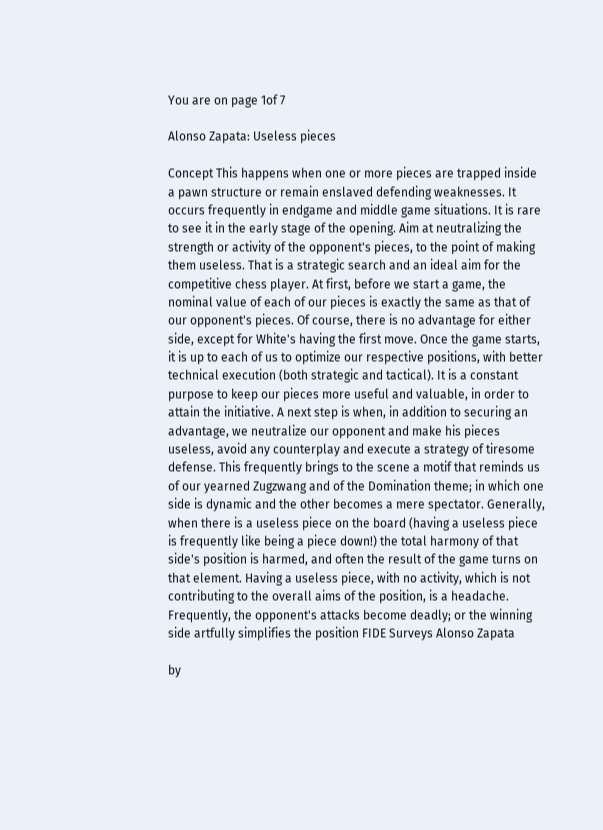You are on page 1of 7

Alonso Zapata: Useless pieces

Concept This happens when one or more pieces are trapped inside a pawn structure or remain enslaved defending weaknesses. It occurs frequently in endgame and middle game situations. It is rare to see it in the early stage of the opening. Aim at neutralizing the strength or activity of the opponent's pieces, to the point of making them useless. That is a strategic search and an ideal aim for the competitive chess player. At first, before we start a game, the nominal value of each of our pieces is exactly the same as that of our opponent's pieces. Of course, there is no advantage for either side, except for White's having the first move. Once the game starts, it is up to each of us to optimize our respective positions, with better technical execution (both strategic and tactical). It is a constant purpose to keep our pieces more useful and valuable, in order to attain the initiative. A next step is when, in addition to securing an advantage, we neutralize our opponent and make his pieces useless, avoid any counterplay and execute a strategy of tiresome defense. This frequently brings to the scene a motif that reminds us of our yearned Zugzwang and of the Domination theme; in which one side is dynamic and the other becomes a mere spectator. Generally, when there is a useless piece on the board (having a useless piece is frequently like being a piece down!) the total harmony of that side's position is harmed, and often the result of the game turns on that element. Having a useless piece, with no activity, which is not contributing to the overall aims of the position, is a headache. Frequently, the opponent's attacks become deadly; or the winning side artfully simplifies the position FIDE Surveys Alonso Zapata

by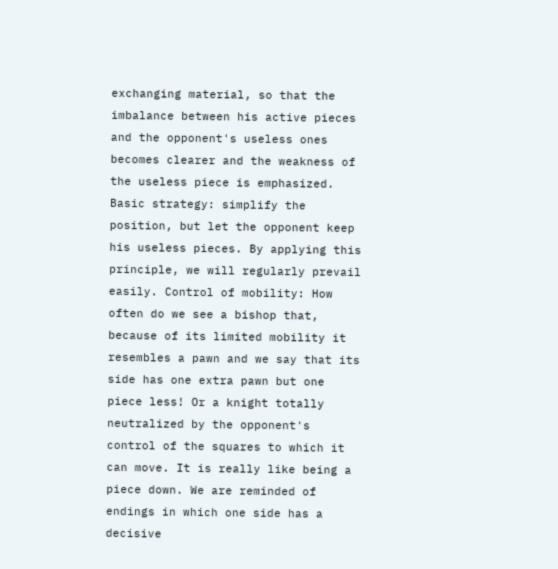exchanging material, so that the imbalance between his active pieces and the opponent's useless ones becomes clearer and the weakness of the useless piece is emphasized. Basic strategy: simplify the position, but let the opponent keep his useless pieces. By applying this principle, we will regularly prevail easily. Control of mobility: How often do we see a bishop that, because of its limited mobility it resembles a pawn and we say that its side has one extra pawn but one piece less! Or a knight totally neutralized by the opponent's control of the squares to which it can move. It is really like being a piece down. We are reminded of endings in which one side has a decisive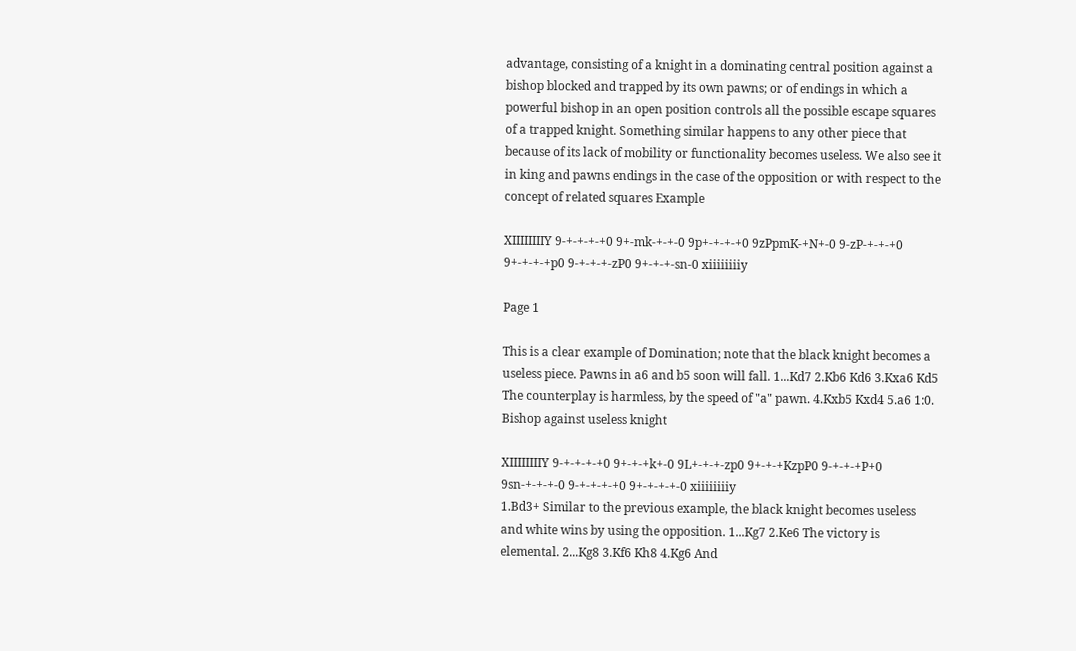advantage, consisting of a knight in a dominating central position against a bishop blocked and trapped by its own pawns; or of endings in which a powerful bishop in an open position controls all the possible escape squares of a trapped knight. Something similar happens to any other piece that because of its lack of mobility or functionality becomes useless. We also see it in king and pawns endings in the case of the opposition or with respect to the concept of related squares Example

XIIIIIIIIY 9-+-+-+-+0 9+-mk-+-+-0 9p+-+-+-+0 9zPpmK-+N+-0 9-zP-+-+-+0 9+-+-+-+p0 9-+-+-+-zP0 9+-+-+-sn-0 xiiiiiiiiy

Page 1

This is a clear example of Domination; note that the black knight becomes a useless piece. Pawns in a6 and b5 soon will fall. 1...Kd7 2.Kb6 Kd6 3.Kxa6 Kd5 The counterplay is harmless, by the speed of "a" pawn. 4.Kxb5 Kxd4 5.a6 1:0. Bishop against useless knight

XIIIIIIIIY 9-+-+-+-+0 9+-+-+k+-0 9L+-+-+-zp0 9+-+-+KzpP0 9-+-+-+P+0 9sn-+-+-+-0 9-+-+-+-+0 9+-+-+-+-0 xiiiiiiiiy
1.Bd3+ Similar to the previous example, the black knight becomes useless and white wins by using the opposition. 1...Kg7 2.Ke6 The victory is elemental. 2...Kg8 3.Kf6 Kh8 4.Kg6 And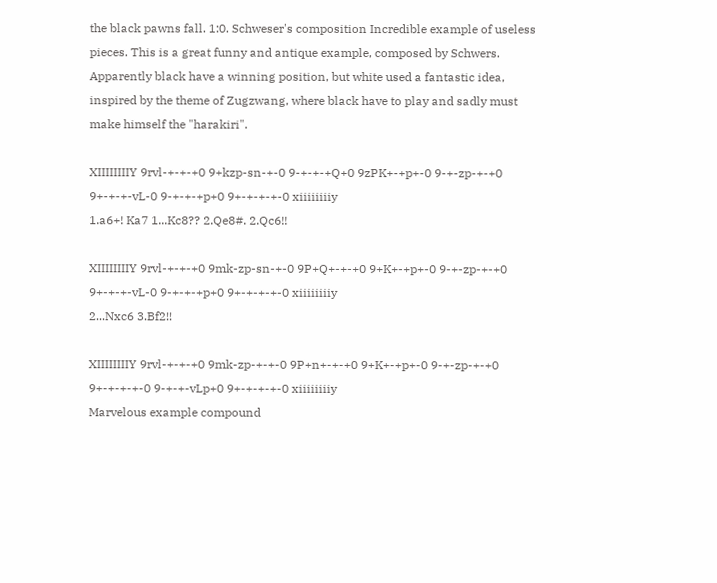the black pawns fall. 1:0. Schweser's composition Incredible example of useless pieces. This is a great funny and antique example, composed by Schwers. Apparently black have a winning position, but white used a fantastic idea, inspired by the theme of Zugzwang, where black have to play and sadly must make himself the "harakiri".

XIIIIIIIIY 9rvl-+-+-+0 9+kzp-sn-+-0 9-+-+-+Q+0 9zPK+-+p+-0 9-+-zp-+-+0 9+-+-+-vL-0 9-+-+-+p+0 9+-+-+-+-0 xiiiiiiiiy
1.a6+! Ka7 1...Kc8?? 2.Qe8#. 2.Qc6!!

XIIIIIIIIY 9rvl-+-+-+0 9mk-zp-sn-+-0 9P+Q+-+-+0 9+K+-+p+-0 9-+-zp-+-+0 9+-+-+-vL-0 9-+-+-+p+0 9+-+-+-+-0 xiiiiiiiiy
2...Nxc6 3.Bf2!!

XIIIIIIIIY 9rvl-+-+-+0 9mk-zp-+-+-0 9P+n+-+-+0 9+K+-+p+-0 9-+-zp-+-+0 9+-+-+-+-0 9-+-+-vLp+0 9+-+-+-+-0 xiiiiiiiiy
Marvelous example compound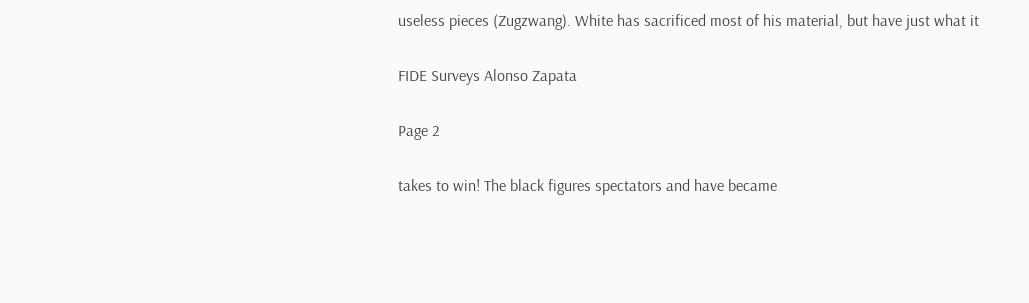useless pieces (Zugzwang). White has sacrificed most of his material, but have just what it

FIDE Surveys Alonso Zapata

Page 2

takes to win! The black figures spectators and have became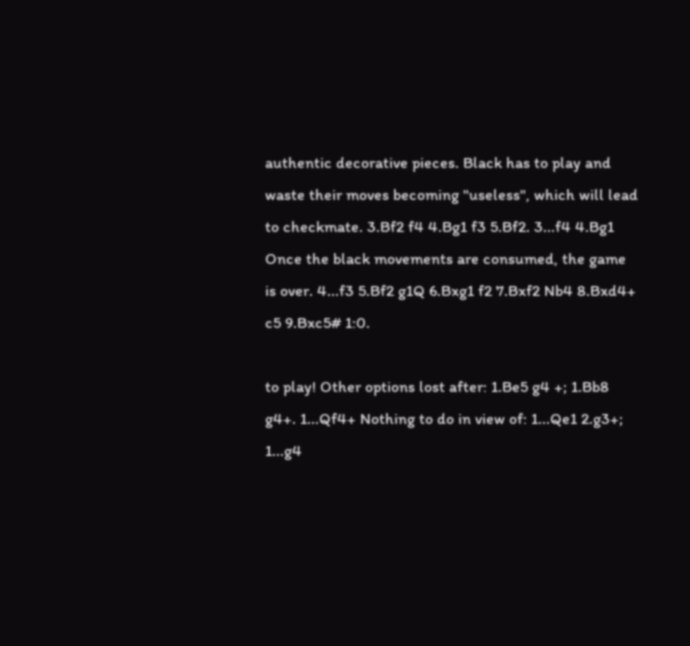authentic decorative pieces. Black has to play and waste their moves becoming "useless", which will lead to checkmate. 3.Bf2 f4 4.Bg1 f3 5.Bf2. 3...f4 4.Bg1 Once the black movements are consumed, the game is over. 4...f3 5.Bf2 g1Q 6.Bxg1 f2 7.Bxf2 Nb4 8.Bxd4+ c5 9.Bxc5# 1:0.

to play! Other options lost after: 1.Be5 g4 +; 1.Bb8 g4+. 1...Qf4+ Nothing to do in view of: 1...Qe1 2.g3+; 1...g4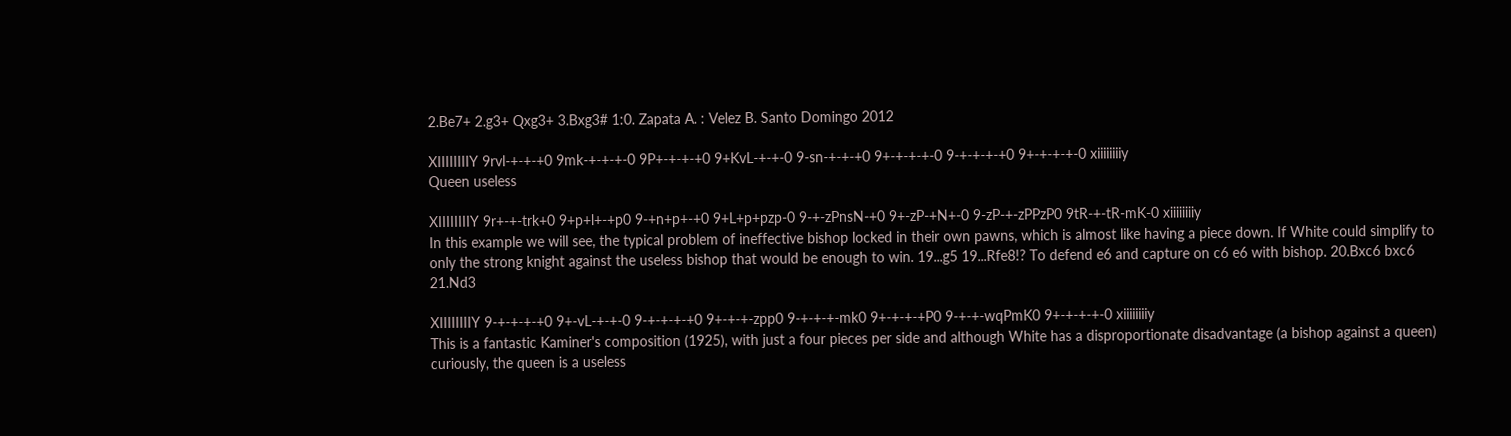2.Be7+ 2.g3+ Qxg3+ 3.Bxg3# 1:0. Zapata A. : Velez B. Santo Domingo 2012

XIIIIIIIIY 9rvl-+-+-+0 9mk-+-+-+-0 9P+-+-+-+0 9+KvL-+-+-0 9-sn-+-+-+0 9+-+-+-+-0 9-+-+-+-+0 9+-+-+-+-0 xiiiiiiiiy
Queen useless

XIIIIIIIIY 9r+-+-trk+0 9+p+l+-+p0 9-+n+p+-+0 9+L+p+pzp-0 9-+-zPnsN-+0 9+-zP-+N+-0 9-zP-+-zPPzP0 9tR-+-tR-mK-0 xiiiiiiiiy
In this example we will see, the typical problem of ineffective bishop locked in their own pawns, which is almost like having a piece down. If White could simplify to only the strong knight against the useless bishop that would be enough to win. 19...g5 19...Rfe8!? To defend e6 and capture on c6 e6 with bishop. 20.Bxc6 bxc6 21.Nd3

XIIIIIIIIY 9-+-+-+-+0 9+-vL-+-+-0 9-+-+-+-+0 9+-+-+-zpp0 9-+-+-+-mk0 9+-+-+-+P0 9-+-+-wqPmK0 9+-+-+-+-0 xiiiiiiiiy
This is a fantastic Kaminer's composition (1925), with just a four pieces per side and although White has a disproportionate disadvantage (a bishop against a queen) curiously, the queen is a useless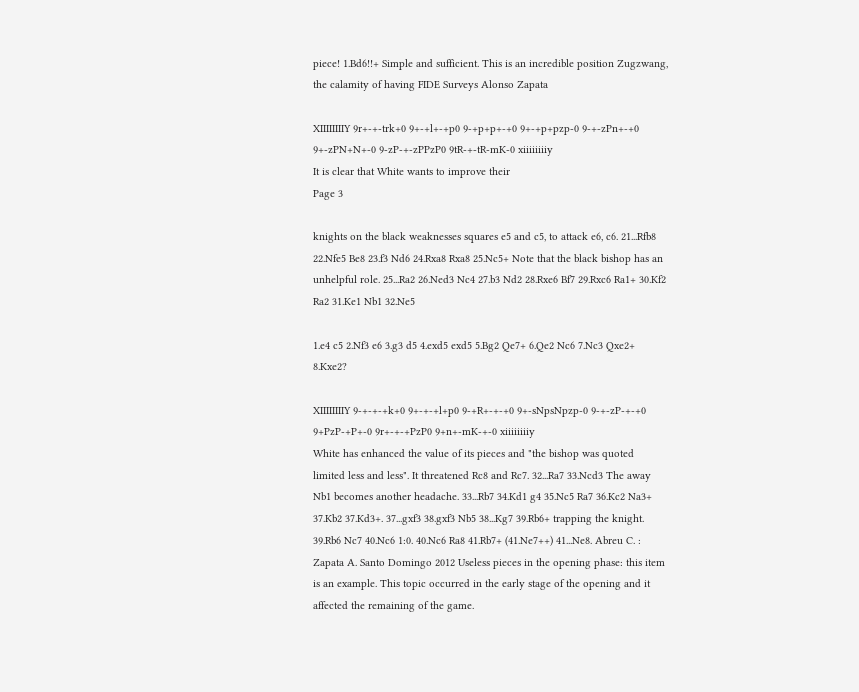piece! 1.Bd6!!+ Simple and sufficient. This is an incredible position Zugzwang, the calamity of having FIDE Surveys Alonso Zapata

XIIIIIIIIY 9r+-+-trk+0 9+-+l+-+p0 9-+p+p+-+0 9+-+p+pzp-0 9-+-zPn+-+0 9+-zPN+N+-0 9-zP-+-zPPzP0 9tR-+-tR-mK-0 xiiiiiiiiy
It is clear that White wants to improve their
Page 3

knights on the black weaknesses squares e5 and c5, to attack e6, c6. 21...Rfb8 22.Nfe5 Be8 23.f3 Nd6 24.Rxa8 Rxa8 25.Nc5+ Note that the black bishop has an unhelpful role. 25...Ra2 26.Ned3 Nc4 27.b3 Nd2 28.Rxe6 Bf7 29.Rxc6 Ra1+ 30.Kf2 Ra2 31.Ke1 Nb1 32.Ne5

1.e4 c5 2.Nf3 e6 3.g3 d5 4.exd5 exd5 5.Bg2 Qe7+ 6.Qe2 Nc6 7.Nc3 Qxe2+ 8.Kxe2?

XIIIIIIIIY 9-+-+-+k+0 9+-+-+l+p0 9-+R+-+-+0 9+-sNpsNpzp-0 9-+-zP-+-+0 9+PzP-+P+-0 9r+-+-+PzP0 9+n+-mK-+-0 xiiiiiiiiy
White has enhanced the value of its pieces and "the bishop was quoted limited less and less". It threatened Rc8 and Rc7. 32...Ra7 33.Ncd3 The away Nb1 becomes another headache. 33...Rb7 34.Kd1 g4 35.Nc5 Ra7 36.Kc2 Na3+ 37.Kb2 37.Kd3+. 37...gxf3 38.gxf3 Nb5 38...Kg7 39.Rb6+ trapping the knight. 39.Rb6 Nc7 40.Nc6 1:0. 40.Nc6 Ra8 41.Rb7+ (41.Ne7++) 41...Ne8. Abreu C. : Zapata A. Santo Domingo 2012 Useless pieces in the opening phase: this item is an example. This topic occurred in the early stage of the opening and it affected the remaining of the game.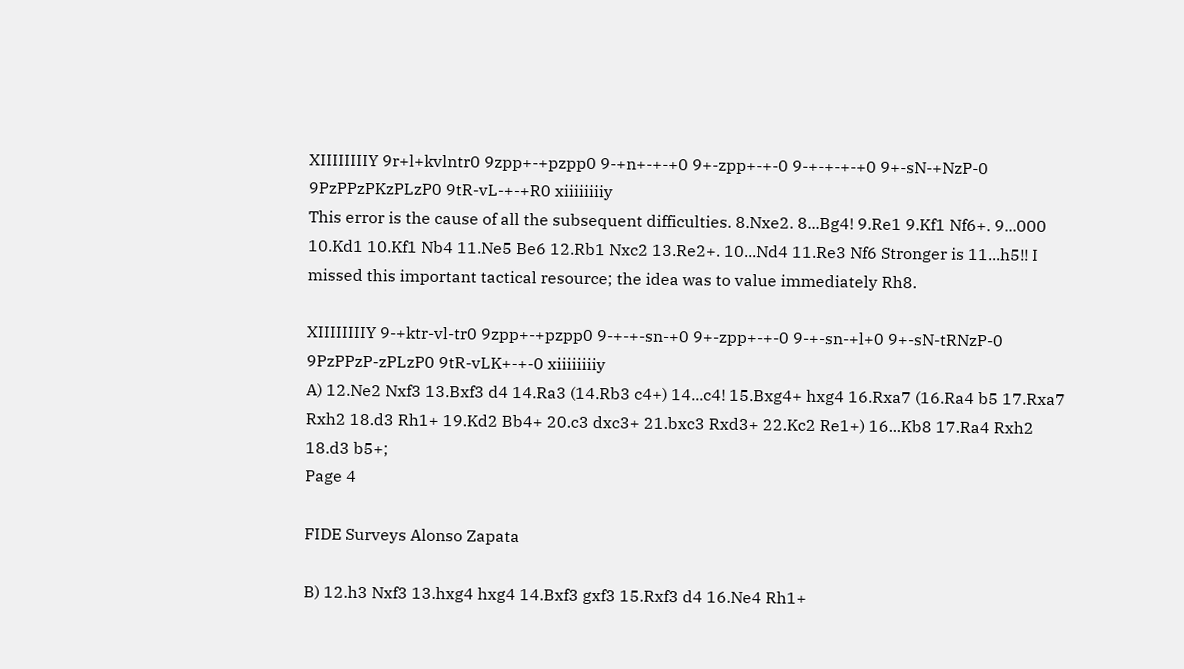XIIIIIIIIY 9r+l+kvlntr0 9zpp+-+pzpp0 9-+n+-+-+0 9+-zpp+-+-0 9-+-+-+-+0 9+-sN-+NzP-0 9PzPPzPKzPLzP0 9tR-vL-+-+R0 xiiiiiiiiy
This error is the cause of all the subsequent difficulties. 8.Nxe2. 8...Bg4! 9.Re1 9.Kf1 Nf6+. 9...000 10.Kd1 10.Kf1 Nb4 11.Ne5 Be6 12.Rb1 Nxc2 13.Re2+. 10...Nd4 11.Re3 Nf6 Stronger is 11...h5!! I missed this important tactical resource; the idea was to value immediately Rh8.

XIIIIIIIIY 9-+ktr-vl-tr0 9zpp+-+pzpp0 9-+-+-sn-+0 9+-zpp+-+-0 9-+-sn-+l+0 9+-sN-tRNzP-0 9PzPPzP-zPLzP0 9tR-vLK+-+-0 xiiiiiiiiy
A) 12.Ne2 Nxf3 13.Bxf3 d4 14.Ra3 (14.Rb3 c4+) 14...c4! 15.Bxg4+ hxg4 16.Rxa7 (16.Ra4 b5 17.Rxa7 Rxh2 18.d3 Rh1+ 19.Kd2 Bb4+ 20.c3 dxc3+ 21.bxc3 Rxd3+ 22.Kc2 Re1+) 16...Kb8 17.Ra4 Rxh2 18.d3 b5+;
Page 4

FIDE Surveys Alonso Zapata

B) 12.h3 Nxf3 13.hxg4 hxg4 14.Bxf3 gxf3 15.Rxf3 d4 16.Ne4 Rh1+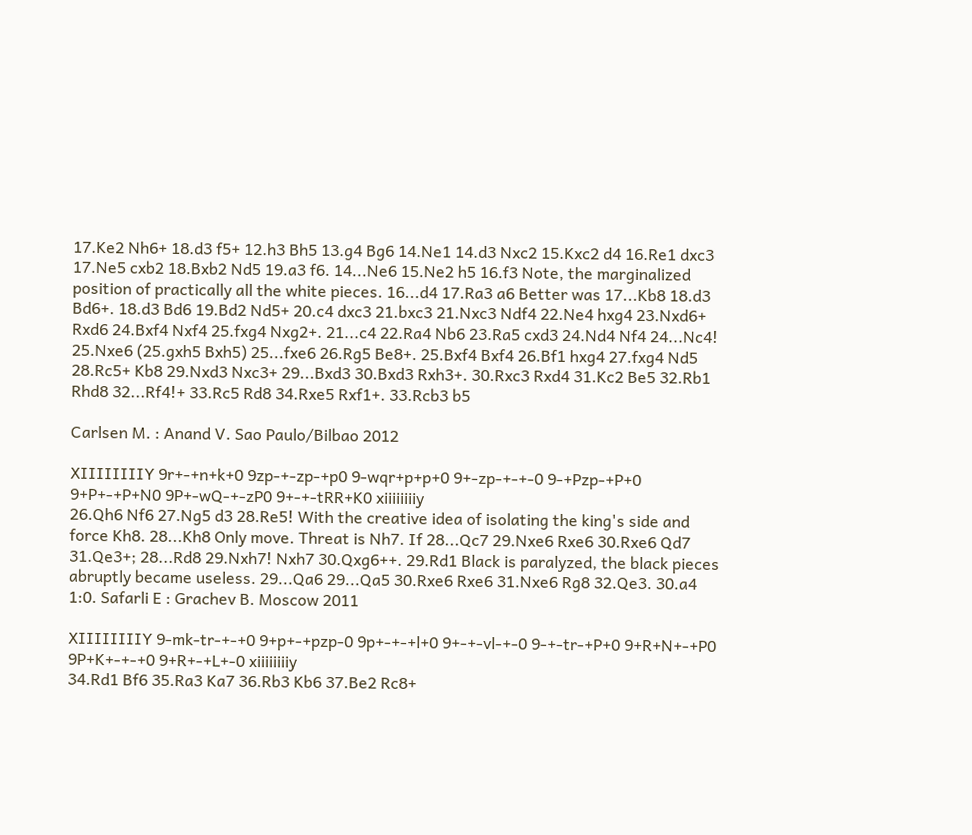17.Ke2 Nh6+ 18.d3 f5+ 12.h3 Bh5 13.g4 Bg6 14.Ne1 14.d3 Nxc2 15.Kxc2 d4 16.Re1 dxc3 17.Ne5 cxb2 18.Bxb2 Nd5 19.a3 f6. 14...Ne6 15.Ne2 h5 16.f3 Note, the marginalized position of practically all the white pieces. 16...d4 17.Ra3 a6 Better was 17...Kb8 18.d3 Bd6+. 18.d3 Bd6 19.Bd2 Nd5+ 20.c4 dxc3 21.bxc3 21.Nxc3 Ndf4 22.Ne4 hxg4 23.Nxd6+ Rxd6 24.Bxf4 Nxf4 25.fxg4 Nxg2+. 21...c4 22.Ra4 Nb6 23.Ra5 cxd3 24.Nd4 Nf4 24...Nc4! 25.Nxe6 (25.gxh5 Bxh5) 25...fxe6 26.Rg5 Be8+. 25.Bxf4 Bxf4 26.Bf1 hxg4 27.fxg4 Nd5 28.Rc5+ Kb8 29.Nxd3 Nxc3+ 29...Bxd3 30.Bxd3 Rxh3+. 30.Rxc3 Rxd4 31.Kc2 Be5 32.Rb1 Rhd8 32...Rf4!+ 33.Rc5 Rd8 34.Rxe5 Rxf1+. 33.Rcb3 b5

Carlsen M. : Anand V. Sao Paulo/Bilbao 2012

XIIIIIIIIY 9r+-+n+k+0 9zp-+-zp-+p0 9-wqr+p+p+0 9+-zp-+-+-0 9-+Pzp-+P+0 9+P+-+P+N0 9P+-wQ-+-zP0 9+-+-tRR+K0 xiiiiiiiiy
26.Qh6 Nf6 27.Ng5 d3 28.Re5! With the creative idea of isolating the king's side and force Kh8. 28...Kh8 Only move. Threat is Nh7. If 28...Qc7 29.Nxe6 Rxe6 30.Rxe6 Qd7 31.Qe3+; 28...Rd8 29.Nxh7! Nxh7 30.Qxg6++. 29.Rd1 Black is paralyzed, the black pieces abruptly became useless. 29...Qa6 29...Qa5 30.Rxe6 Rxe6 31.Nxe6 Rg8 32.Qe3. 30.a4 1:0. Safarli E : Grachev B. Moscow 2011

XIIIIIIIIY 9-mk-tr-+-+0 9+p+-+pzp-0 9p+-+-+l+0 9+-+-vl-+-0 9-+-tr-+P+0 9+R+N+-+P0 9P+K+-+-+0 9+R+-+L+-0 xiiiiiiiiy
34.Rd1 Bf6 35.Ra3 Ka7 36.Rb3 Kb6 37.Be2 Rc8+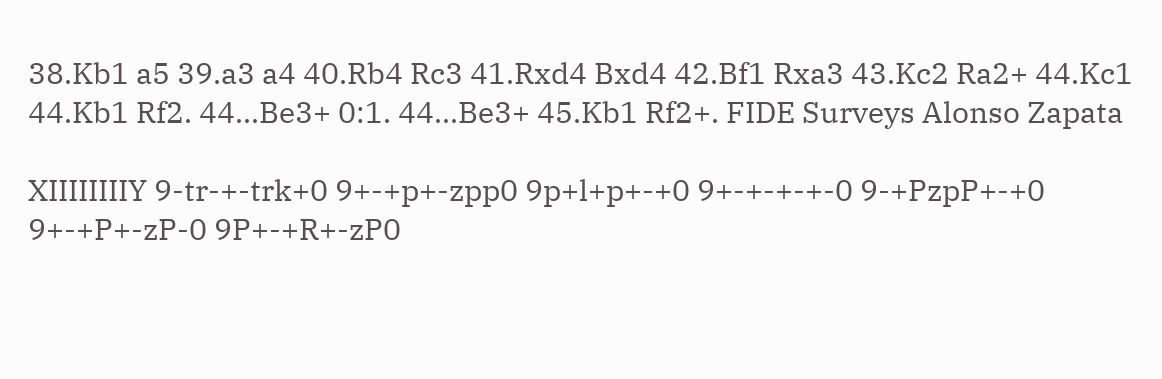38.Kb1 a5 39.a3 a4 40.Rb4 Rc3 41.Rxd4 Bxd4 42.Bf1 Rxa3 43.Kc2 Ra2+ 44.Kc1 44.Kb1 Rf2. 44...Be3+ 0:1. 44...Be3+ 45.Kb1 Rf2+. FIDE Surveys Alonso Zapata

XIIIIIIIIY 9-tr-+-trk+0 9+-+p+-zpp0 9p+l+p+-+0 9+-+-+-+-0 9-+PzpP+-+0 9+-+P+-zP-0 9P+-+R+-zP0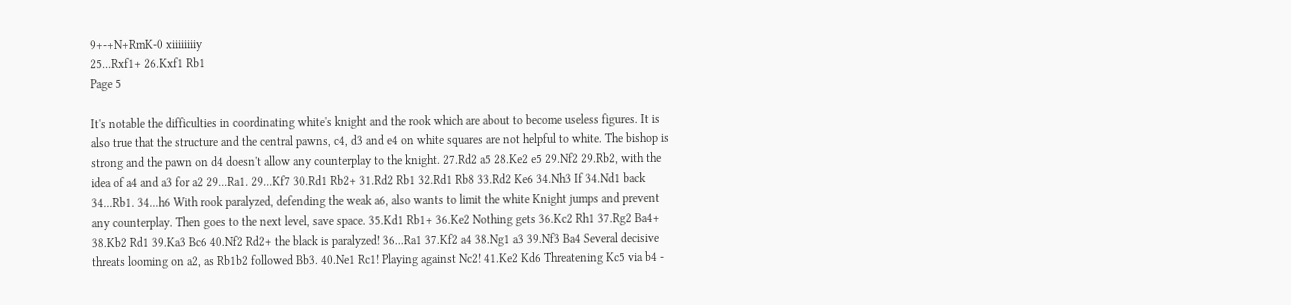9+-+N+RmK-0 xiiiiiiiiy
25...Rxf1+ 26.Kxf1 Rb1
Page 5

It's notable the difficulties in coordinating white's knight and the rook which are about to become useless figures. It is also true that the structure and the central pawns, c4, d3 and e4 on white squares are not helpful to white. The bishop is strong and the pawn on d4 doesn't allow any counterplay to the knight. 27.Rd2 a5 28.Ke2 e5 29.Nf2 29.Rb2, with the idea of a4 and a3 for a2 29...Ra1. 29...Kf7 30.Rd1 Rb2+ 31.Rd2 Rb1 32.Rd1 Rb8 33.Rd2 Ke6 34.Nh3 If 34.Nd1 back 34...Rb1. 34...h6 With rook paralyzed, defending the weak a6, also wants to limit the white Knight jumps and prevent any counterplay. Then goes to the next level, save space. 35.Kd1 Rb1+ 36.Ke2 Nothing gets 36.Kc2 Rh1 37.Rg2 Ba4+ 38.Kb2 Rd1 39.Ka3 Bc6 40.Nf2 Rd2+ the black is paralyzed! 36...Ra1 37.Kf2 a4 38.Ng1 a3 39.Nf3 Ba4 Several decisive threats looming on a2, as Rb1b2 followed Bb3. 40.Ne1 Rc1! Playing against Nc2! 41.Ke2 Kd6 Threatening Kc5 via b4 -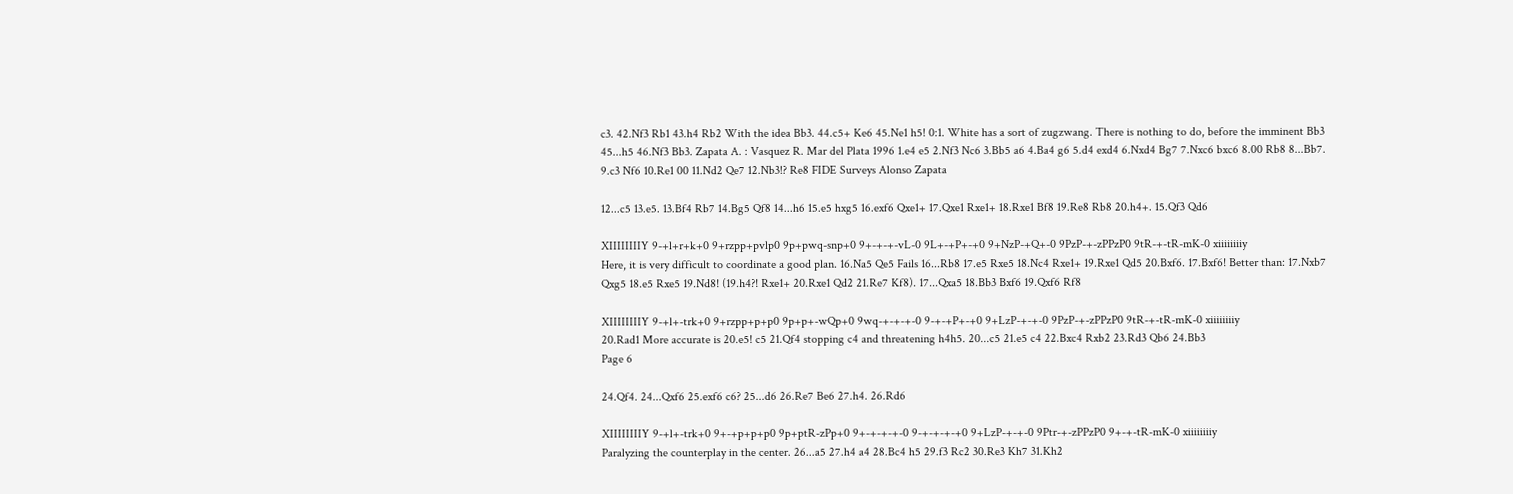c3. 42.Nf3 Rb1 43.h4 Rb2 With the idea Bb3. 44.c5+ Ke6 45.Ne1 h5! 0:1. White has a sort of zugzwang. There is nothing to do, before the imminent Bb3 45...h5 46.Nf3 Bb3. Zapata A. : Vasquez R. Mar del Plata 1996 1.e4 e5 2.Nf3 Nc6 3.Bb5 a6 4.Ba4 g6 5.d4 exd4 6.Nxd4 Bg7 7.Nxc6 bxc6 8.00 Rb8 8...Bb7. 9.c3 Nf6 10.Re1 00 11.Nd2 Qe7 12.Nb3!? Re8 FIDE Surveys Alonso Zapata

12...c5 13.e5. 13.Bf4 Rb7 14.Bg5 Qf8 14...h6 15.e5 hxg5 16.exf6 Qxe1+ 17.Qxe1 Rxe1+ 18.Rxe1 Bf8 19.Re8 Rb8 20.h4+. 15.Qf3 Qd6

XIIIIIIIIY 9-+l+r+k+0 9+rzpp+pvlp0 9p+pwq-snp+0 9+-+-+-vL-0 9L+-+P+-+0 9+NzP-+Q+-0 9PzP-+-zPPzP0 9tR-+-tR-mK-0 xiiiiiiiiy
Here, it is very difficult to coordinate a good plan. 16.Na5 Qe5 Fails 16...Rb8 17.e5 Rxe5 18.Nc4 Rxe1+ 19.Rxe1 Qd5 20.Bxf6. 17.Bxf6! Better than: 17.Nxb7 Qxg5 18.e5 Rxe5 19.Nd8! (19.h4?! Rxe1+ 20.Rxe1 Qd2 21.Re7 Kf8). 17...Qxa5 18.Bb3 Bxf6 19.Qxf6 Rf8

XIIIIIIIIY 9-+l+-trk+0 9+rzpp+p+p0 9p+p+-wQp+0 9wq-+-+-+-0 9-+-+P+-+0 9+LzP-+-+-0 9PzP-+-zPPzP0 9tR-+-tR-mK-0 xiiiiiiiiy
20.Rad1 More accurate is 20.e5! c5 21.Qf4 stopping c4 and threatening h4h5. 20...c5 21.e5 c4 22.Bxc4 Rxb2 23.Rd3 Qb6 24.Bb3
Page 6

24.Qf4. 24...Qxf6 25.exf6 c6? 25...d6 26.Re7 Be6 27.h4. 26.Rd6

XIIIIIIIIY 9-+l+-trk+0 9+-+p+p+p0 9p+ptR-zPp+0 9+-+-+-+-0 9-+-+-+-+0 9+LzP-+-+-0 9Ptr-+-zPPzP0 9+-+-tR-mK-0 xiiiiiiiiy
Paralyzing the counterplay in the center. 26...a5 27.h4 a4 28.Bc4 h5 29.f3 Rc2 30.Re3 Kh7 31.Kh2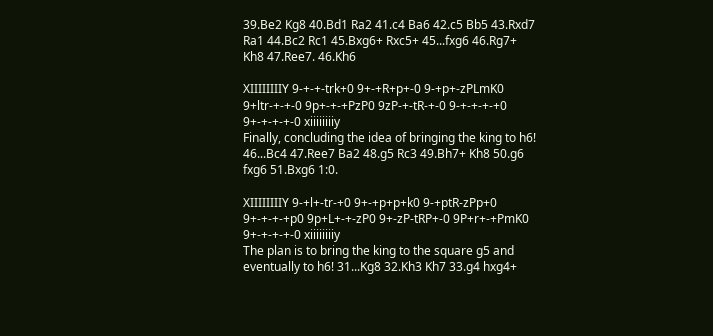39.Be2 Kg8 40.Bd1 Ra2 41.c4 Ba6 42.c5 Bb5 43.Rxd7 Ra1 44.Bc2 Rc1 45.Bxg6+ Rxc5+ 45...fxg6 46.Rg7+ Kh8 47.Ree7. 46.Kh6

XIIIIIIIIY 9-+-+-trk+0 9+-+R+p+-0 9-+p+-zPLmK0 9+ltr-+-+-0 9p+-+-+PzP0 9zP-+-tR-+-0 9-+-+-+-+0 9+-+-+-+-0 xiiiiiiiiy
Finally, concluding the idea of bringing the king to h6! 46...Bc4 47.Ree7 Ba2 48.g5 Rc3 49.Bh7+ Kh8 50.g6 fxg6 51.Bxg6 1:0.

XIIIIIIIIY 9-+l+-tr-+0 9+-+p+p+k0 9-+ptR-zPp+0 9+-+-+-+p0 9p+L+-+-zP0 9+-zP-tRP+-0 9P+r+-+PmK0 9+-+-+-+-0 xiiiiiiiiy
The plan is to bring the king to the square g5 and eventually to h6! 31...Kg8 32.Kh3 Kh7 33.g4 hxg4+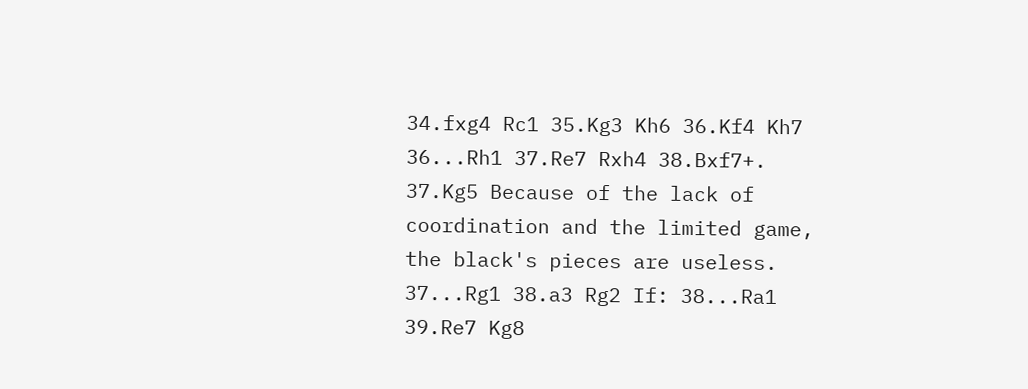34.fxg4 Rc1 35.Kg3 Kh6 36.Kf4 Kh7 36...Rh1 37.Re7 Rxh4 38.Bxf7+. 37.Kg5 Because of the lack of coordination and the limited game, the black's pieces are useless. 37...Rg1 38.a3 Rg2 If: 38...Ra1 39.Re7 Kg8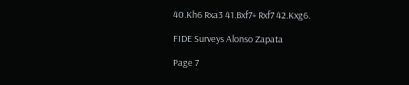40.Kh6 Rxa3 41.Bxf7+ Rxf7 42.Kxg6.

FIDE Surveys Alonso Zapata

Page 7